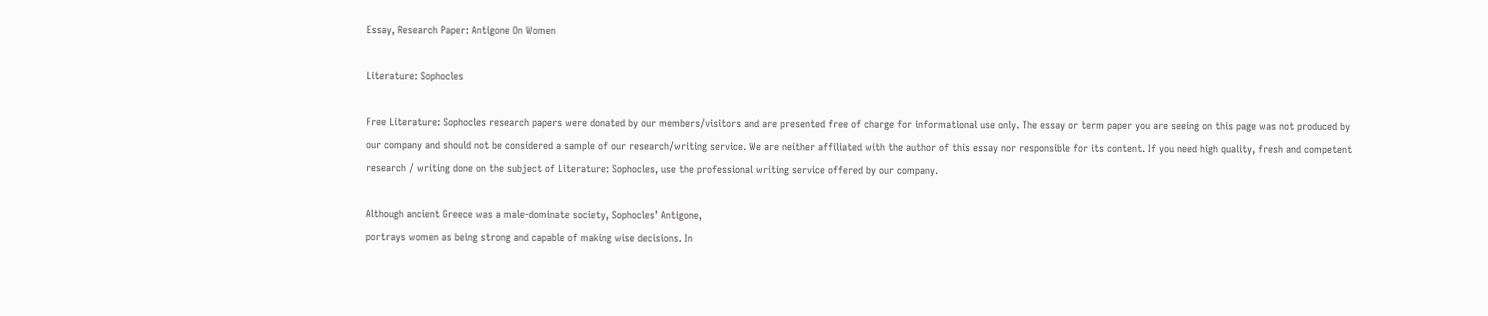Essay, Research Paper: Antigone On Women

Literature: Sophocles

Free Literature: Sophocles research papers were donated by our members/visitors and are presented free of charge for informational use only. The essay or term paper you are seeing on this page was not produced by our company and should not be considered a sample of our research/writing service. We are neither affiliated with the author of this essay nor responsible for its content. If you need high quality, fresh and competent research / writing done on the subject of Literature: Sophocles, use the professional writing service offered by our company.

Although ancient Greece was a male-dominate society, Sophocles’ Antigone,
portrays women as being strong and capable of making wise decisions. In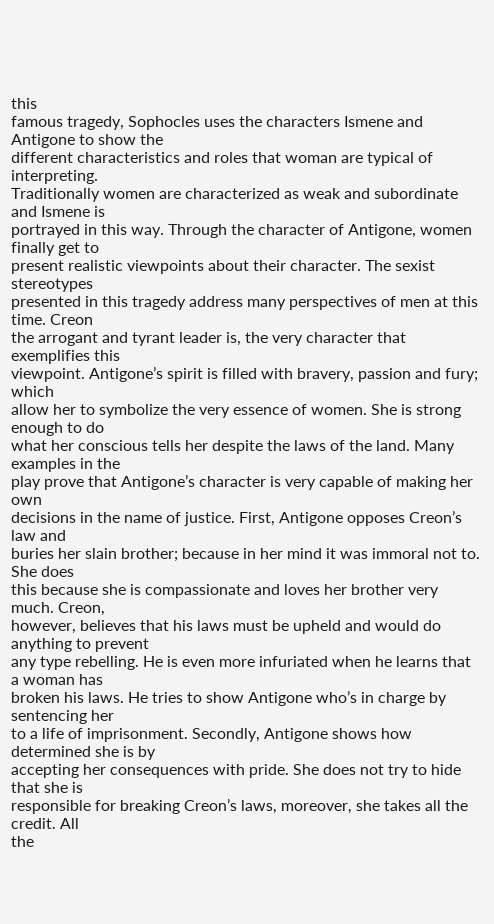this
famous tragedy, Sophocles uses the characters Ismene and Antigone to show the
different characteristics and roles that woman are typical of interpreting.
Traditionally women are characterized as weak and subordinate and Ismene is
portrayed in this way. Through the character of Antigone, women finally get to
present realistic viewpoints about their character. The sexist stereotypes
presented in this tragedy address many perspectives of men at this time. Creon
the arrogant and tyrant leader is, the very character that exemplifies this
viewpoint. Antigone’s spirit is filled with bravery, passion and fury; which
allow her to symbolize the very essence of women. She is strong enough to do
what her conscious tells her despite the laws of the land. Many examples in the
play prove that Antigone’s character is very capable of making her own
decisions in the name of justice. First, Antigone opposes Creon’s law and
buries her slain brother; because in her mind it was immoral not to. She does
this because she is compassionate and loves her brother very much. Creon,
however, believes that his laws must be upheld and would do anything to prevent
any type rebelling. He is even more infuriated when he learns that a woman has
broken his laws. He tries to show Antigone who’s in charge by sentencing her
to a life of imprisonment. Secondly, Antigone shows how determined she is by
accepting her consequences with pride. She does not try to hide that she is
responsible for breaking Creon’s laws, moreover, she takes all the credit. All
the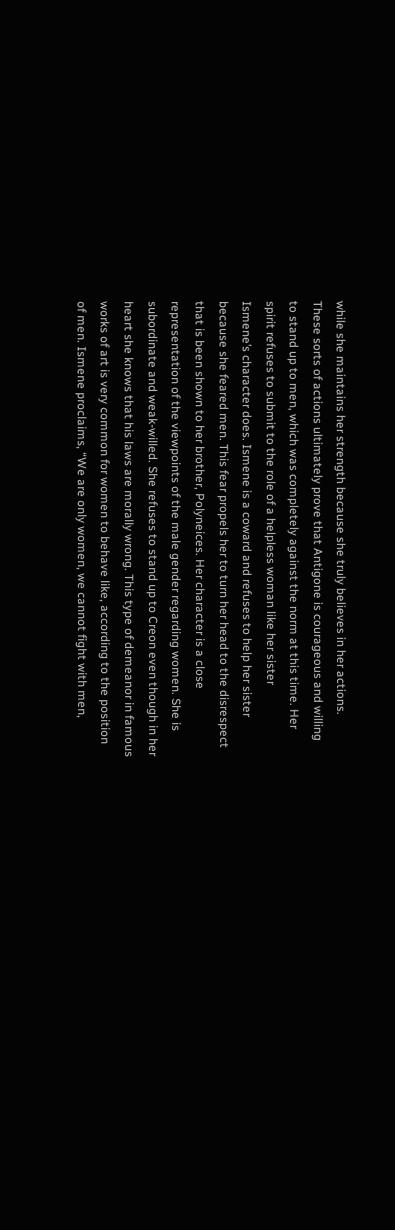while she maintains her strength because she truly believes in her actions.
These sorts of actions ultimately prove that Antigone is courageous and willing
to stand up to men, which was completely against the norm at this time. Her
spirit refuses to submit to the role of a helpless woman like her sister
Ismene’s character does. Ismene is a coward and refuses to help her sister
because she feared men. This fear propels her to turn her head to the disrespect
that is been shown to her brother, Polyneices. Her character is a close
representation of the viewpoints of the male gender regarding women. She is
subordinate and weak-willed. She refuses to stand up to Creon even though in her
heart she knows that his laws are morally wrong. This type of demeanor in famous
works of art is very common for women to behave like, according to the position
of men. Ismene proclaims, “We are only women, we cannot fight with men,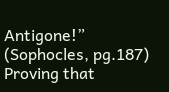Antigone!” (Sophocles, pg.187) Proving that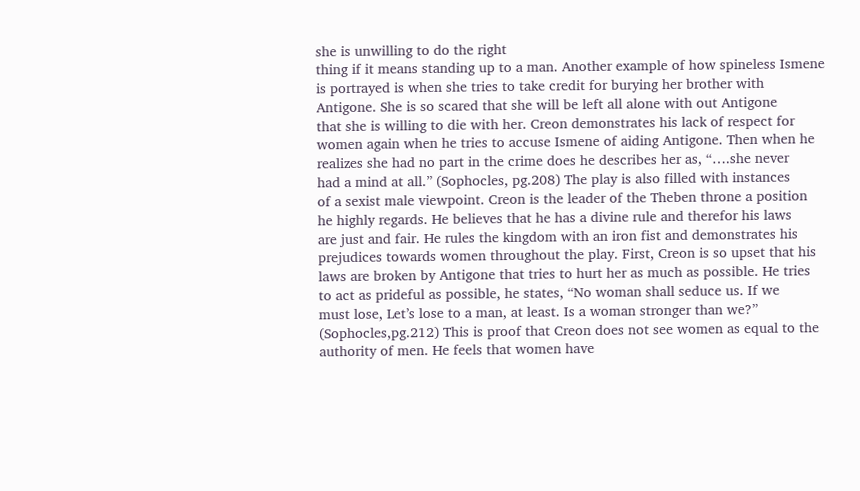she is unwilling to do the right
thing if it means standing up to a man. Another example of how spineless Ismene
is portrayed is when she tries to take credit for burying her brother with
Antigone. She is so scared that she will be left all alone with out Antigone
that she is willing to die with her. Creon demonstrates his lack of respect for
women again when he tries to accuse Ismene of aiding Antigone. Then when he
realizes she had no part in the crime does he describes her as, “….she never
had a mind at all.” (Sophocles, pg.208) The play is also filled with instances
of a sexist male viewpoint. Creon is the leader of the Theben throne a position
he highly regards. He believes that he has a divine rule and therefor his laws
are just and fair. He rules the kingdom with an iron fist and demonstrates his
prejudices towards women throughout the play. First, Creon is so upset that his
laws are broken by Antigone that tries to hurt her as much as possible. He tries
to act as prideful as possible, he states, “No woman shall seduce us. If we
must lose, Let’s lose to a man, at least. Is a woman stronger than we?”
(Sophocles,pg.212) This is proof that Creon does not see women as equal to the
authority of men. He feels that women have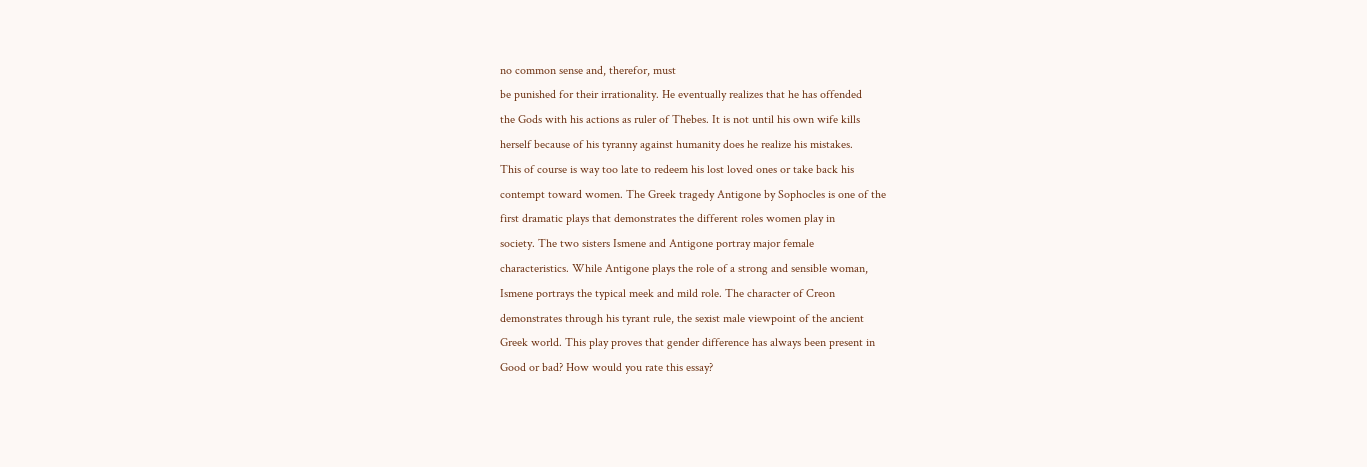no common sense and, therefor, must
be punished for their irrationality. He eventually realizes that he has offended
the Gods with his actions as ruler of Thebes. It is not until his own wife kills
herself because of his tyranny against humanity does he realize his mistakes.
This of course is way too late to redeem his lost loved ones or take back his
contempt toward women. The Greek tragedy Antigone by Sophocles is one of the
first dramatic plays that demonstrates the different roles women play in
society. The two sisters Ismene and Antigone portray major female
characteristics. While Antigone plays the role of a strong and sensible woman,
Ismene portrays the typical meek and mild role. The character of Creon
demonstrates through his tyrant rule, the sexist male viewpoint of the ancient
Greek world. This play proves that gender difference has always been present in
Good or bad? How would you rate this essay?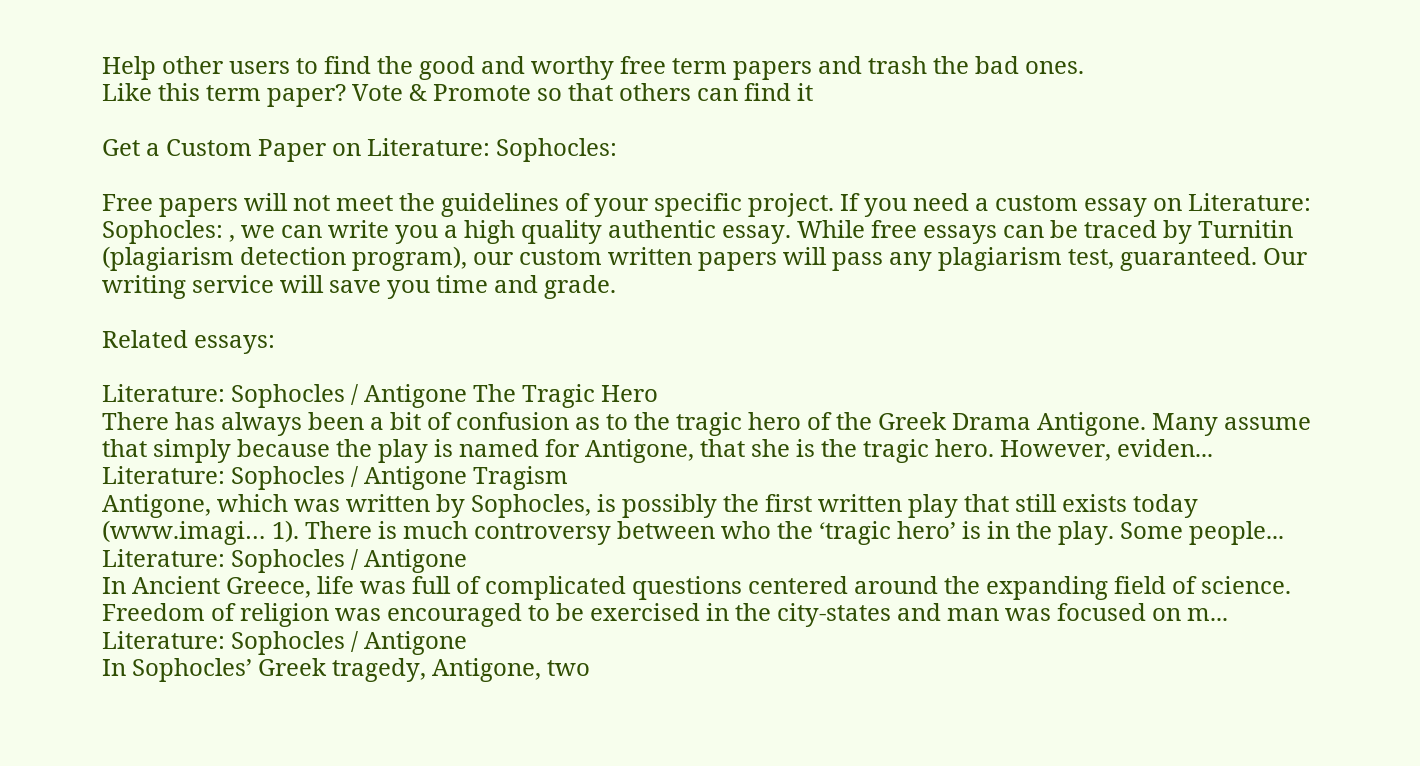Help other users to find the good and worthy free term papers and trash the bad ones.
Like this term paper? Vote & Promote so that others can find it

Get a Custom Paper on Literature: Sophocles:

Free papers will not meet the guidelines of your specific project. If you need a custom essay on Literature: Sophocles: , we can write you a high quality authentic essay. While free essays can be traced by Turnitin (plagiarism detection program), our custom written papers will pass any plagiarism test, guaranteed. Our writing service will save you time and grade.

Related essays:

Literature: Sophocles / Antigone The Tragic Hero
There has always been a bit of confusion as to the tragic hero of the Greek Drama Antigone. Many assume that simply because the play is named for Antigone, that she is the tragic hero. However, eviden...
Literature: Sophocles / Antigone Tragism
Antigone, which was written by Sophocles, is possibly the first written play that still exists today (www.imagi… 1). There is much controversy between who the ‘tragic hero’ is in the play. Some people...
Literature: Sophocles / Antigone
In Ancient Greece, life was full of complicated questions centered around the expanding field of science. Freedom of religion was encouraged to be exercised in the city-states and man was focused on m...
Literature: Sophocles / Antigone
In Sophocles’ Greek tragedy, Antigone, two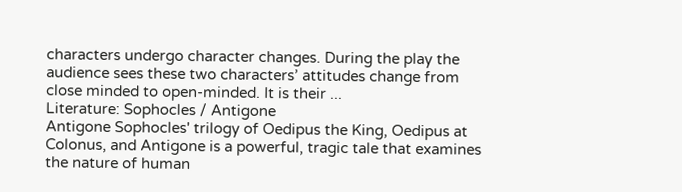characters undergo character changes. During the play the audience sees these two characters’ attitudes change from close minded to open-minded. It is their ...
Literature: Sophocles / Antigone
Antigone Sophocles' trilogy of Oedipus the King, Oedipus at Colonus, and Antigone is a powerful, tragic tale that examines the nature of human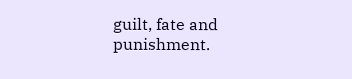guilt, fate and punishment.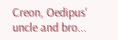Creon, Oedipus' uncle and bro...